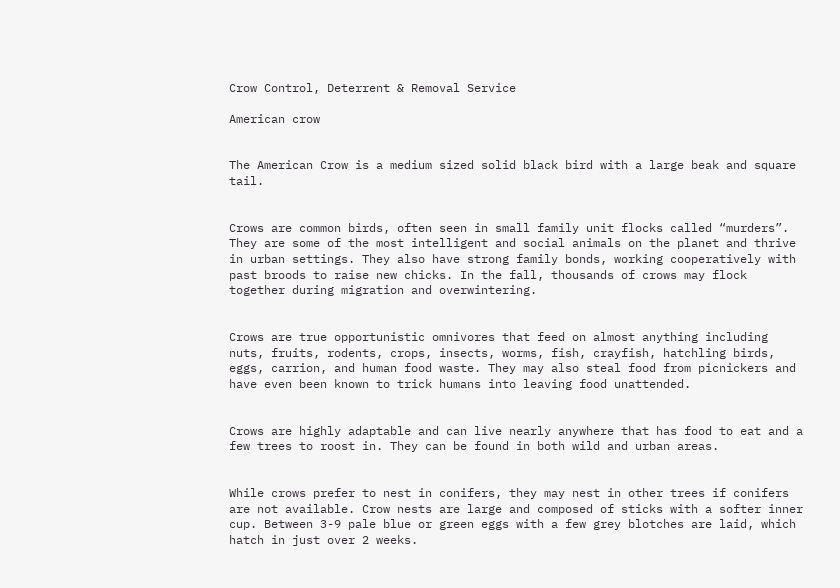Crow Control, Deterrent & Removal Service

American crow


The American Crow is a medium sized solid black bird with a large beak and square tail.


Crows are common birds, often seen in small family unit flocks called “murders”. They are some of the most intelligent and social animals on the planet and thrive in urban settings. They also have strong family bonds, working cooperatively with past broods to raise new chicks. In the fall, thousands of crows may flock together during migration and overwintering.


Crows are true opportunistic omnivores that feed on almost anything including nuts, fruits, rodents, crops, insects, worms, fish, crayfish, hatchling birds, eggs, carrion, and human food waste. They may also steal food from picnickers and have even been known to trick humans into leaving food unattended.


Crows are highly adaptable and can live nearly anywhere that has food to eat and a few trees to roost in. They can be found in both wild and urban areas.


While crows prefer to nest in conifers, they may nest in other trees if conifers are not available. Crow nests are large and composed of sticks with a softer inner cup. Between 3-9 pale blue or green eggs with a few grey blotches are laid, which hatch in just over 2 weeks.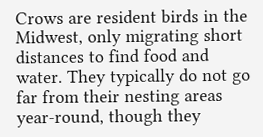Crows are resident birds in the Midwest, only migrating short distances to find food and water. They typically do not go far from their nesting areas year-round, though they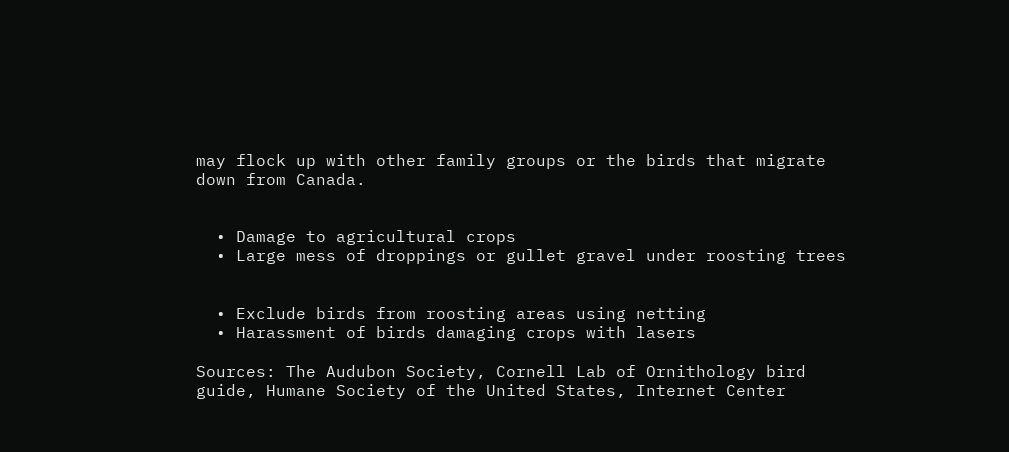may flock up with other family groups or the birds that migrate down from Canada.


  • Damage to agricultural crops
  • Large mess of droppings or gullet gravel under roosting trees


  • Exclude birds from roosting areas using netting
  • Harassment of birds damaging crops with lasers

Sources: The Audubon Society, Cornell Lab of Ornithology bird guide, Humane Society of the United States, Internet Center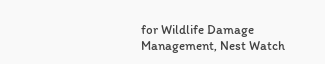for Wildlife Damage Management, Nest Watch